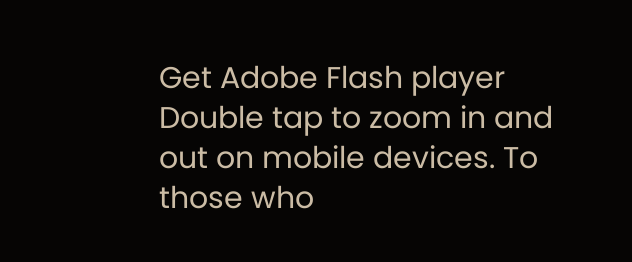Get Adobe Flash player
Double tap to zoom in and out on mobile devices. To those who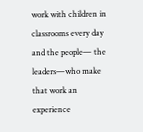work with children in classrooms every day and the people— the leaders—who make that work an experience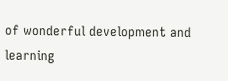of wonderful development and learning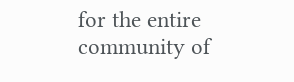for the entire community of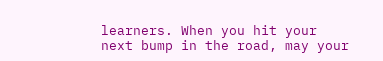learners. When you hit your next bump in the road, may your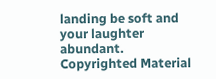landing be soft and your laughter abundant. Copyrighted Material